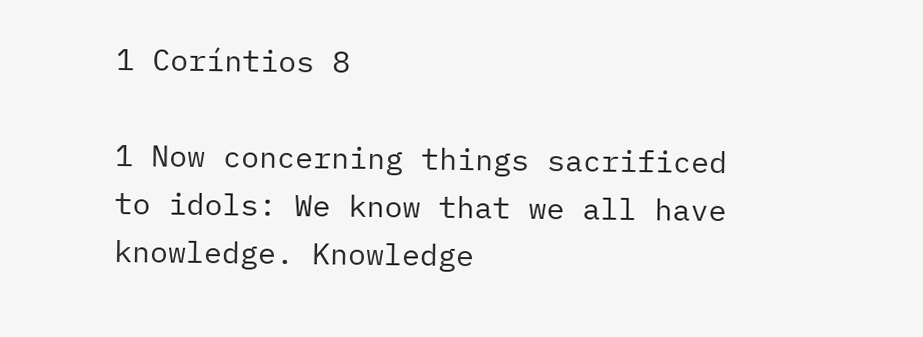1 Coríntios 8

1 Now concerning things sacrificed to idols: We know that we all have knowledge. Knowledge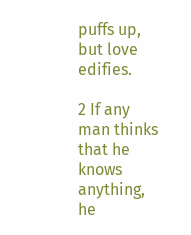puffs up, but love edifies.

2 If any man thinks that he knows anything, he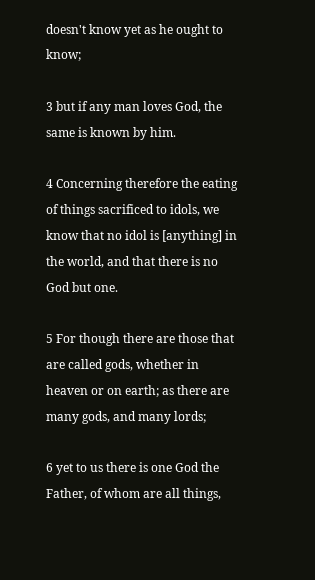doesn't know yet as he ought to know;

3 but if any man loves God, the same is known by him.

4 Concerning therefore the eating of things sacrificed to idols, we know that no idol is [anything] in the world, and that there is no God but one.

5 For though there are those that are called gods, whether in heaven or on earth; as there are many gods, and many lords;

6 yet to us there is one God the Father, of whom are all things,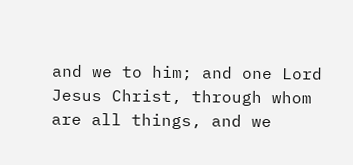and we to him; and one Lord Jesus Christ, through whom are all things, and we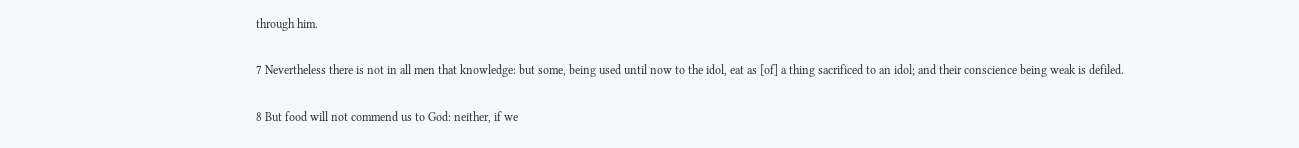through him.

7 Nevertheless there is not in all men that knowledge: but some, being used until now to the idol, eat as [of] a thing sacrificed to an idol; and their conscience being weak is defiled.

8 But food will not commend us to God: neither, if we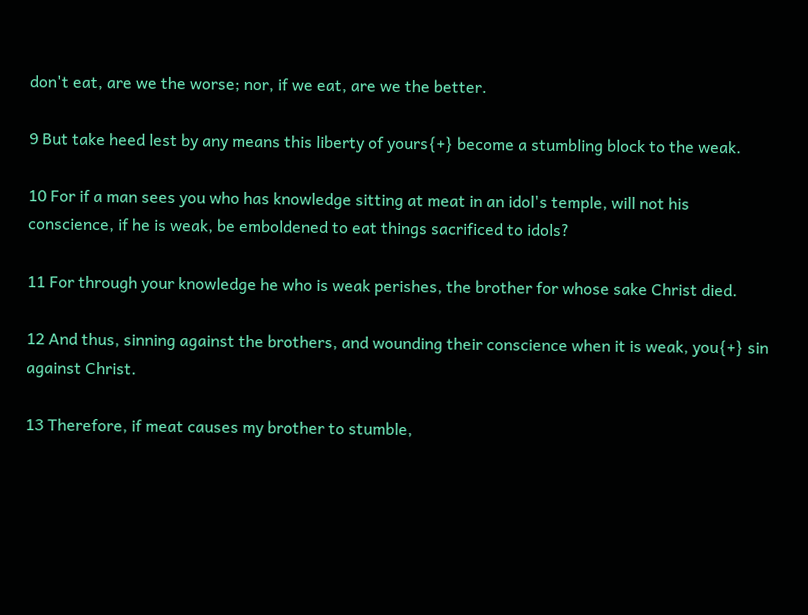don't eat, are we the worse; nor, if we eat, are we the better.

9 But take heed lest by any means this liberty of yours{+} become a stumbling block to the weak.

10 For if a man sees you who has knowledge sitting at meat in an idol's temple, will not his conscience, if he is weak, be emboldened to eat things sacrificed to idols?

11 For through your knowledge he who is weak perishes, the brother for whose sake Christ died.

12 And thus, sinning against the brothers, and wounding their conscience when it is weak, you{+} sin against Christ.

13 Therefore, if meat causes my brother to stumble,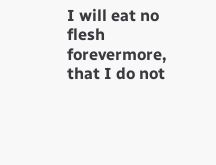I will eat no flesh forevermore, that I do not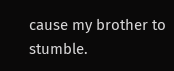cause my brother to stumble.